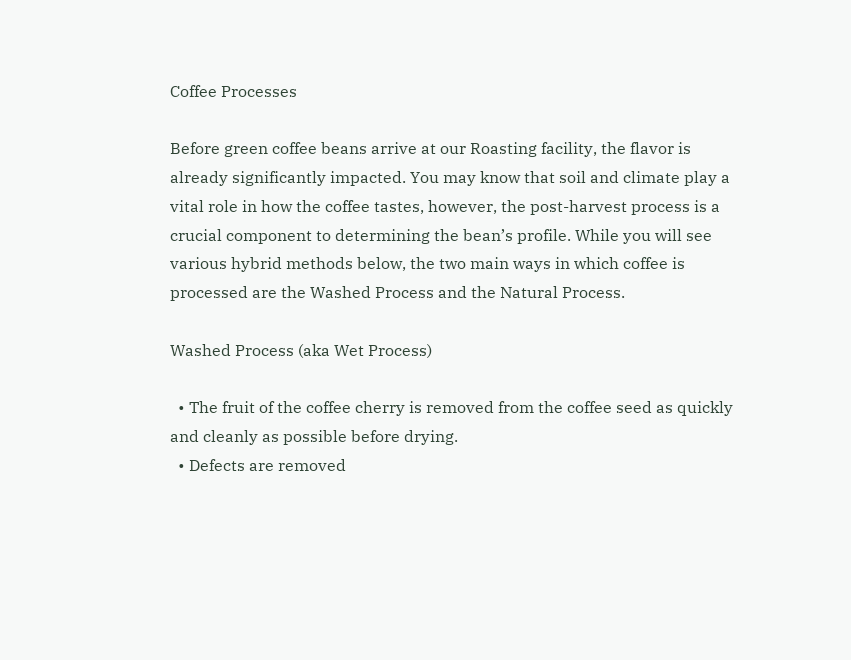Coffee Processes

Before green coffee beans arrive at our Roasting facility, the flavor is already significantly impacted. You may know that soil and climate play a vital role in how the coffee tastes, however, the post-harvest process is a crucial component to determining the bean’s profile. While you will see various hybrid methods below, the two main ways in which coffee is processed are the Washed Process and the Natural Process.

Washed Process (aka Wet Process)

  • The fruit of the coffee cherry is removed from the coffee seed as quickly and cleanly as possible before drying.
  • Defects are removed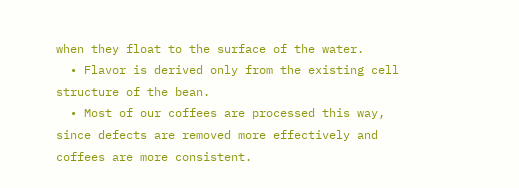when they float to the surface of the water.
  • Flavor is derived only from the existing cell structure of the bean.
  • Most of our coffees are processed this way, since defects are removed more effectively and coffees are more consistent.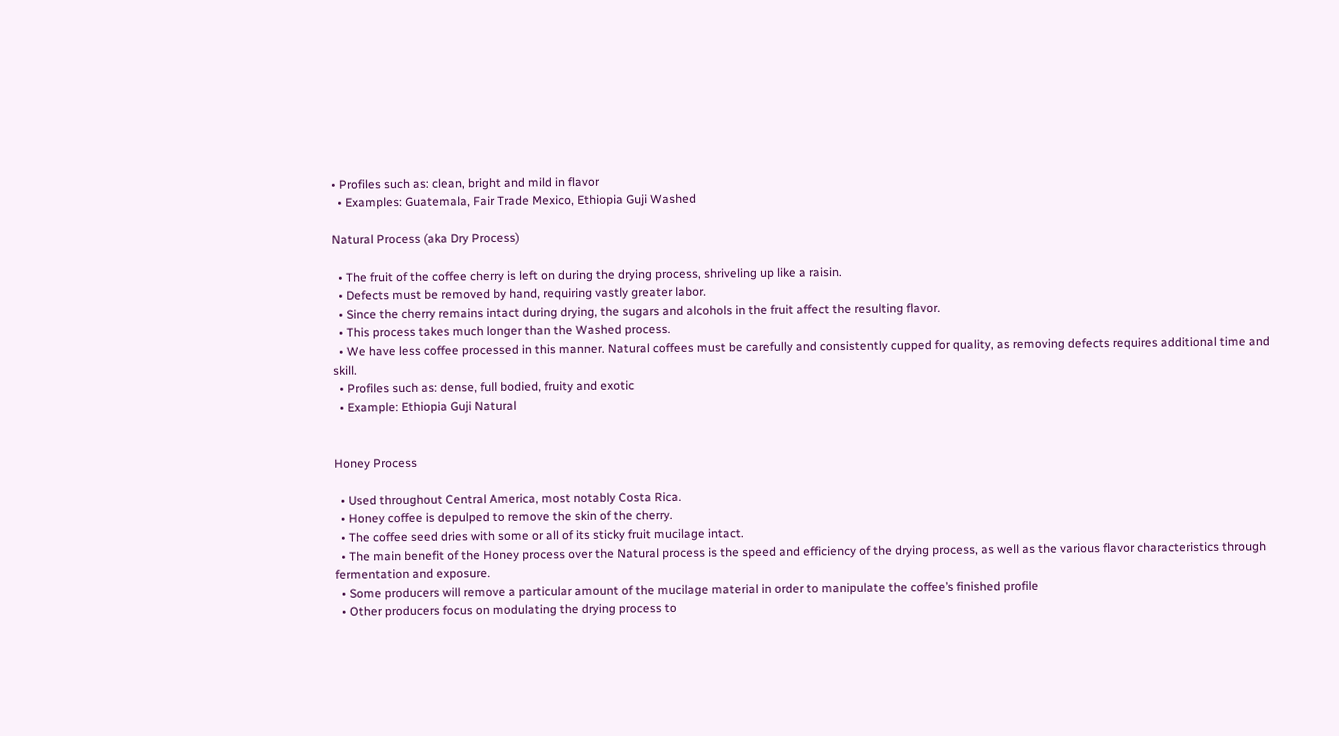• Profiles such as: clean, bright and mild in flavor
  • Examples: Guatemala, Fair Trade Mexico, Ethiopia Guji Washed

Natural Process (aka Dry Process)

  • The fruit of the coffee cherry is left on during the drying process, shriveling up like a raisin.
  • Defects must be removed by hand, requiring vastly greater labor.
  • Since the cherry remains intact during drying, the sugars and alcohols in the fruit affect the resulting flavor.
  • This process takes much longer than the Washed process.
  • We have less coffee processed in this manner. Natural coffees must be carefully and consistently cupped for quality, as removing defects requires additional time and skill.
  • Profiles such as: dense, full bodied, fruity and exotic
  • Example: Ethiopia Guji Natural


Honey Process

  • Used throughout Central America, most notably Costa Rica.
  • Honey coffee is depulped to remove the skin of the cherry.
  • The coffee seed dries with some or all of its sticky fruit mucilage intact.
  • The main benefit of the Honey process over the Natural process is the speed and efficiency of the drying process, as well as the various flavor characteristics through fermentation and exposure.
  • Some producers will remove a particular amount of the mucilage material in order to manipulate the coffee’s finished profile
  • Other producers focus on modulating the drying process to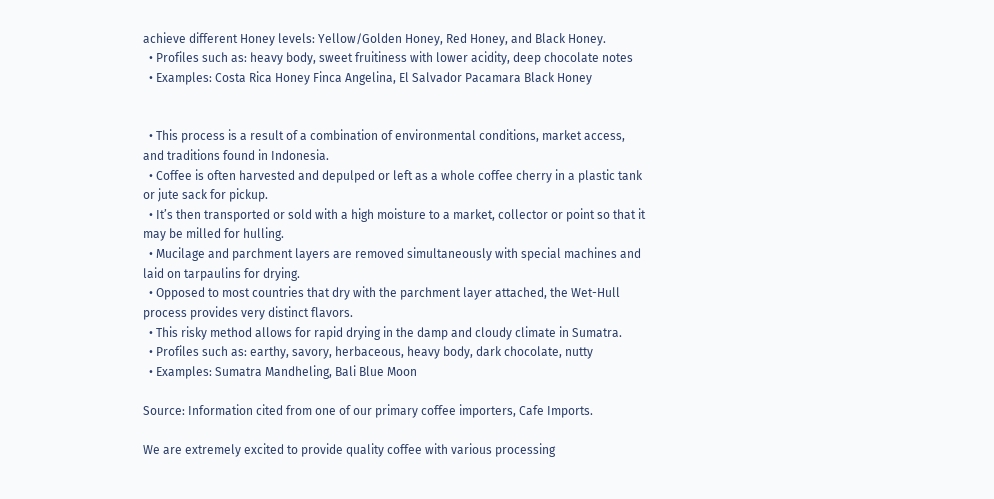achieve different Honey levels: Yellow/Golden Honey, Red Honey, and Black Honey.
  • Profiles such as: heavy body, sweet fruitiness with lower acidity, deep chocolate notes
  • Examples: Costa Rica Honey Finca Angelina, El Salvador Pacamara Black Honey


  • This process is a result of a combination of environmental conditions, market access, and traditions found in Indonesia.
  • Coffee is often harvested and depulped or left as a whole coffee cherry in a plastic tank or jute sack for pickup.
  • It’s then transported or sold with a high moisture to a market, collector or point so that it may be milled for hulling.
  • Mucilage and parchment layers are removed simultaneously with special machines and laid on tarpaulins for drying.
  • Opposed to most countries that dry with the parchment layer attached, the Wet-Hull process provides very distinct flavors.
  • This risky method allows for rapid drying in the damp and cloudy climate in Sumatra.
  • Profiles such as: earthy, savory, herbaceous, heavy body, dark chocolate, nutty
  • Examples: Sumatra Mandheling, Bali Blue Moon

Source: Information cited from one of our primary coffee importers, Cafe Imports.

We are extremely excited to provide quality coffee with various processing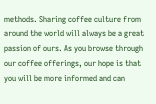methods. Sharing coffee culture from around the world will always be a great passion of ours. As you browse through our coffee offerings, our hope is that you will be more informed and can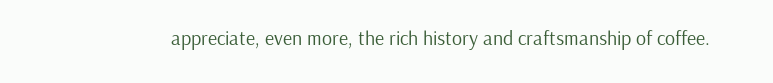appreciate, even more, the rich history and craftsmanship of coffee.